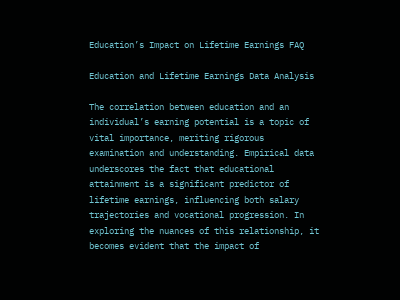Education’s Impact on Lifetime Earnings FAQ

Education and Lifetime Earnings Data Analysis

The correlation between education and an individual’s earning potential is a topic of vital importance, meriting rigorous examination and understanding. Empirical data underscores the fact that educational attainment is a significant predictor of lifetime earnings, influencing both salary trajectories and vocational progression. In exploring the nuances of this relationship, it becomes evident that the impact of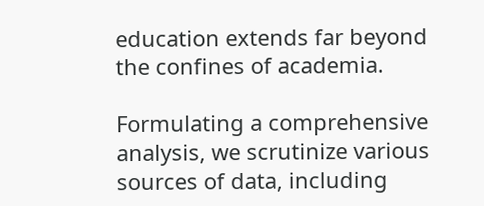education extends far beyond the confines of academia.

Formulating a comprehensive analysis, we scrutinize various sources of data, including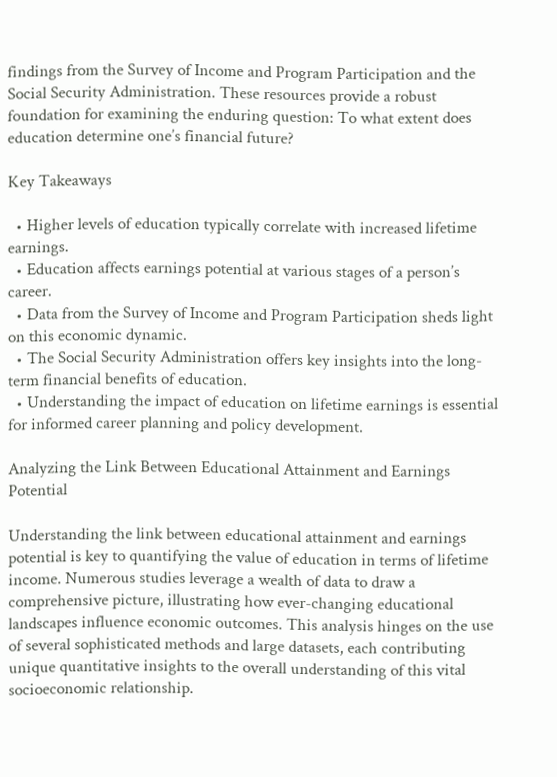findings from the Survey of Income and Program Participation and the Social Security Administration. These resources provide a robust foundation for examining the enduring question: To what extent does education determine one’s financial future?

Key Takeaways

  • Higher levels of education typically correlate with increased lifetime earnings.
  • Education affects earnings potential at various stages of a person’s career.
  • Data from the Survey of Income and Program Participation sheds light on this economic dynamic.
  • The Social Security Administration offers key insights into the long-term financial benefits of education.
  • Understanding the impact of education on lifetime earnings is essential for informed career planning and policy development.

Analyzing the Link Between Educational Attainment and Earnings Potential

Understanding the link between educational attainment and earnings potential is key to quantifying the value of education in terms of lifetime income. Numerous studies leverage a wealth of data to draw a comprehensive picture, illustrating how ever-changing educational landscapes influence economic outcomes. This analysis hinges on the use of several sophisticated methods and large datasets, each contributing unique quantitative insights to the overall understanding of this vital socioeconomic relationship.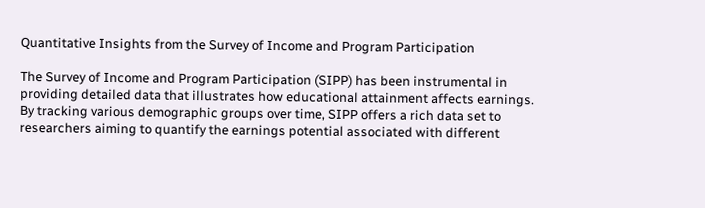Quantitative Insights from the Survey of Income and Program Participation

The Survey of Income and Program Participation (SIPP) has been instrumental in providing detailed data that illustrates how educational attainment affects earnings. By tracking various demographic groups over time, SIPP offers a rich data set to researchers aiming to quantify the earnings potential associated with different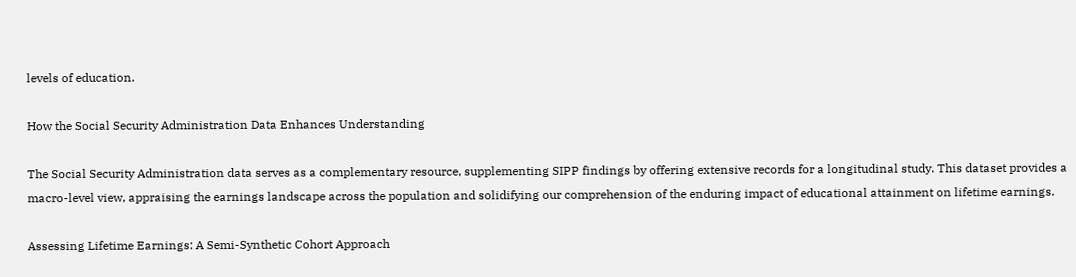levels of education.

How the Social Security Administration Data Enhances Understanding

The Social Security Administration data serves as a complementary resource, supplementing SIPP findings by offering extensive records for a longitudinal study. This dataset provides a macro-level view, appraising the earnings landscape across the population and solidifying our comprehension of the enduring impact of educational attainment on lifetime earnings.

Assessing Lifetime Earnings: A Semi-Synthetic Cohort Approach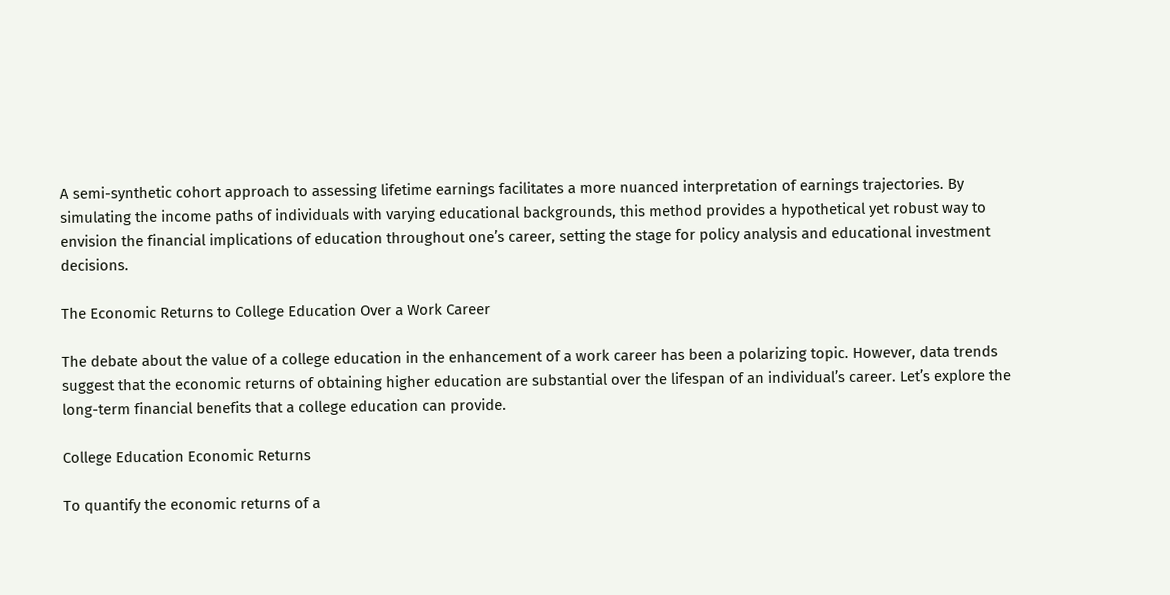A semi-synthetic cohort approach to assessing lifetime earnings facilitates a more nuanced interpretation of earnings trajectories. By simulating the income paths of individuals with varying educational backgrounds, this method provides a hypothetical yet robust way to envision the financial implications of education throughout one’s career, setting the stage for policy analysis and educational investment decisions.

The Economic Returns to College Education Over a Work Career

The debate about the value of a college education in the enhancement of a work career has been a polarizing topic. However, data trends suggest that the economic returns of obtaining higher education are substantial over the lifespan of an individual’s career. Let’s explore the long-term financial benefits that a college education can provide.

College Education Economic Returns

To quantify the economic returns of a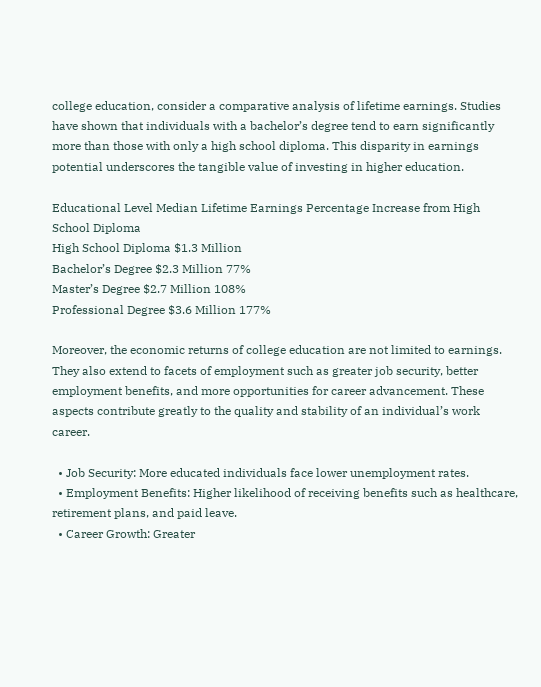college education, consider a comparative analysis of lifetime earnings. Studies have shown that individuals with a bachelor’s degree tend to earn significantly more than those with only a high school diploma. This disparity in earnings potential underscores the tangible value of investing in higher education.

Educational Level Median Lifetime Earnings Percentage Increase from High School Diploma
High School Diploma $1.3 Million
Bachelor’s Degree $2.3 Million 77%
Master’s Degree $2.7 Million 108%
Professional Degree $3.6 Million 177%

Moreover, the economic returns of college education are not limited to earnings. They also extend to facets of employment such as greater job security, better employment benefits, and more opportunities for career advancement. These aspects contribute greatly to the quality and stability of an individual’s work career.

  • Job Security: More educated individuals face lower unemployment rates.
  • Employment Benefits: Higher likelihood of receiving benefits such as healthcare, retirement plans, and paid leave.
  • Career Growth: Greater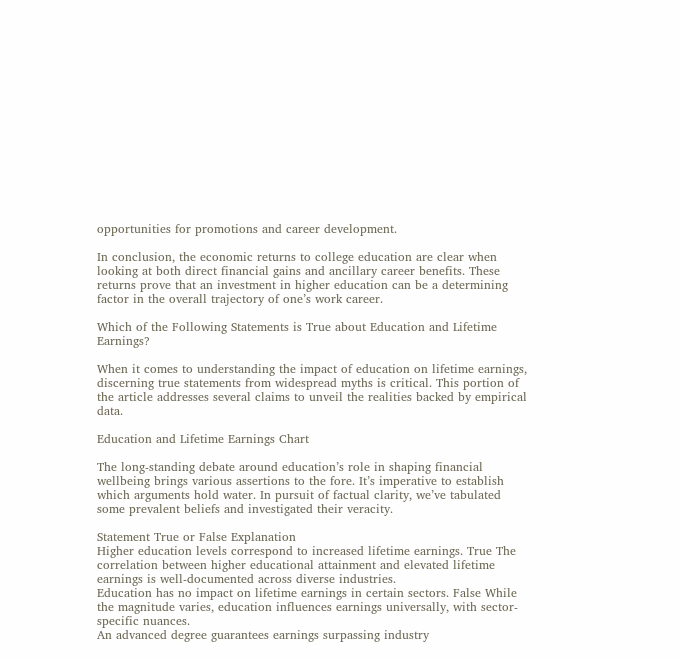opportunities for promotions and career development.

In conclusion, the economic returns to college education are clear when looking at both direct financial gains and ancillary career benefits. These returns prove that an investment in higher education can be a determining factor in the overall trajectory of one’s work career.

Which of the Following Statements is True about Education and Lifetime Earnings?

When it comes to understanding the impact of education on lifetime earnings, discerning true statements from widespread myths is critical. This portion of the article addresses several claims to unveil the realities backed by empirical data.

Education and Lifetime Earnings Chart

The long-standing debate around education’s role in shaping financial wellbeing brings various assertions to the fore. It’s imperative to establish which arguments hold water. In pursuit of factual clarity, we’ve tabulated some prevalent beliefs and investigated their veracity.

Statement True or False Explanation
Higher education levels correspond to increased lifetime earnings. True The correlation between higher educational attainment and elevated lifetime earnings is well-documented across diverse industries.
Education has no impact on lifetime earnings in certain sectors. False While the magnitude varies, education influences earnings universally, with sector-specific nuances.
An advanced degree guarantees earnings surpassing industry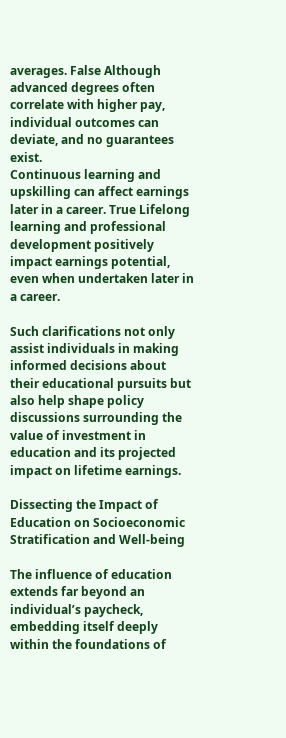averages. False Although advanced degrees often correlate with higher pay, individual outcomes can deviate, and no guarantees exist.
Continuous learning and upskilling can affect earnings later in a career. True Lifelong learning and professional development positively impact earnings potential, even when undertaken later in a career.

Such clarifications not only assist individuals in making informed decisions about their educational pursuits but also help shape policy discussions surrounding the value of investment in education and its projected impact on lifetime earnings.

Dissecting the Impact of Education on Socioeconomic Stratification and Well-being

The influence of education extends far beyond an individual’s paycheck, embedding itself deeply within the foundations of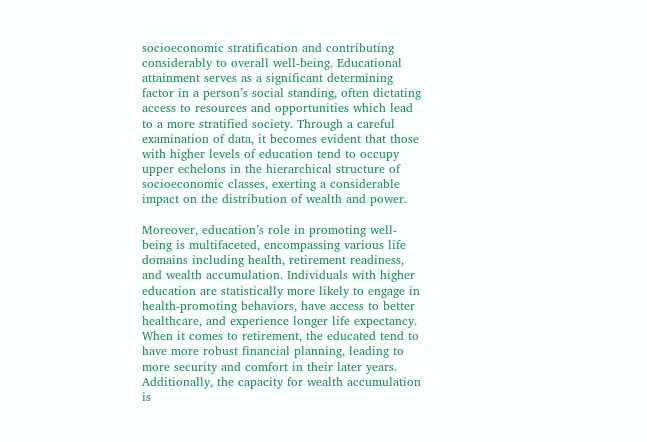socioeconomic stratification and contributing considerably to overall well-being. Educational attainment serves as a significant determining factor in a person’s social standing, often dictating access to resources and opportunities which lead to a more stratified society. Through a careful examination of data, it becomes evident that those with higher levels of education tend to occupy upper echelons in the hierarchical structure of socioeconomic classes, exerting a considerable impact on the distribution of wealth and power.

Moreover, education’s role in promoting well-being is multifaceted, encompassing various life domains including health, retirement readiness, and wealth accumulation. Individuals with higher education are statistically more likely to engage in health-promoting behaviors, have access to better healthcare, and experience longer life expectancy. When it comes to retirement, the educated tend to have more robust financial planning, leading to more security and comfort in their later years. Additionally, the capacity for wealth accumulation is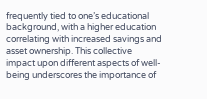frequently tied to one’s educational background, with a higher education correlating with increased savings and asset ownership. This collective impact upon different aspects of well-being underscores the importance of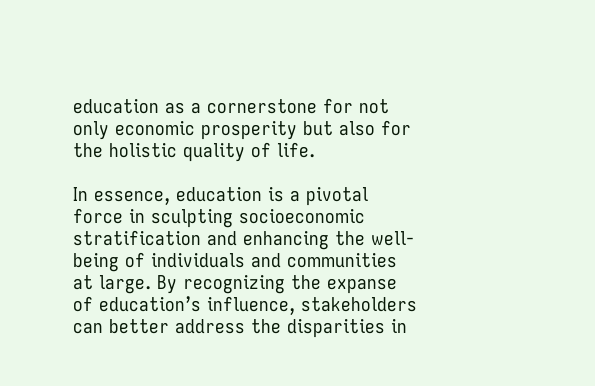education as a cornerstone for not only economic prosperity but also for the holistic quality of life.

In essence, education is a pivotal force in sculpting socioeconomic stratification and enhancing the well-being of individuals and communities at large. By recognizing the expanse of education’s influence, stakeholders can better address the disparities in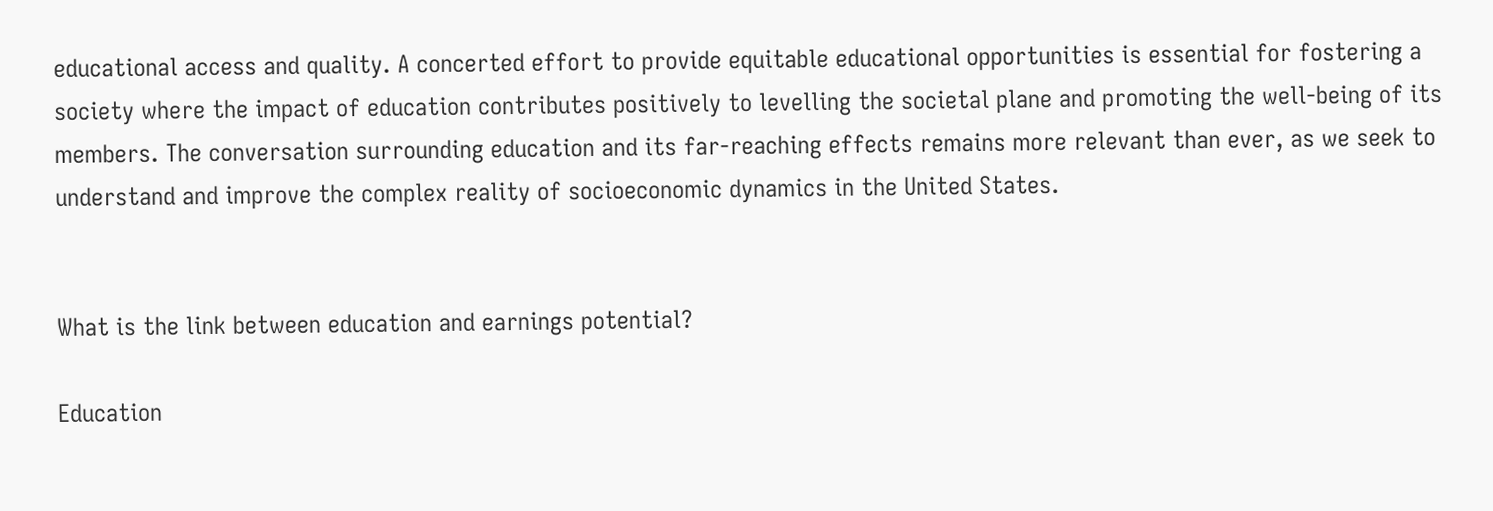educational access and quality. A concerted effort to provide equitable educational opportunities is essential for fostering a society where the impact of education contributes positively to levelling the societal plane and promoting the well-being of its members. The conversation surrounding education and its far-reaching effects remains more relevant than ever, as we seek to understand and improve the complex reality of socioeconomic dynamics in the United States.


What is the link between education and earnings potential?

Education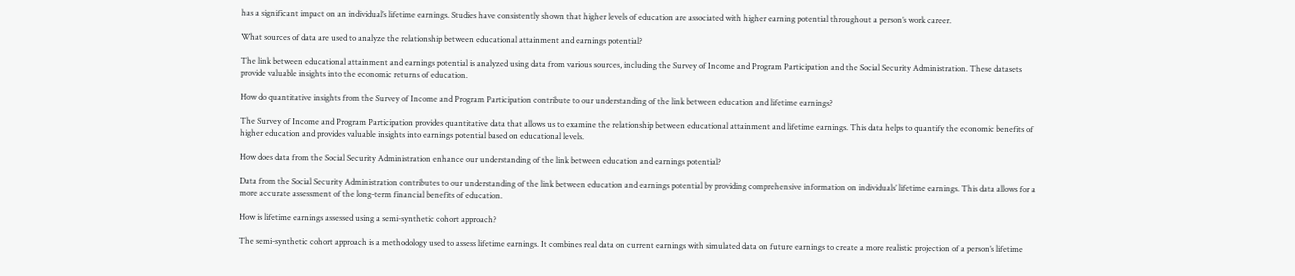has a significant impact on an individual’s lifetime earnings. Studies have consistently shown that higher levels of education are associated with higher earning potential throughout a person’s work career.

What sources of data are used to analyze the relationship between educational attainment and earnings potential?

The link between educational attainment and earnings potential is analyzed using data from various sources, including the Survey of Income and Program Participation and the Social Security Administration. These datasets provide valuable insights into the economic returns of education.

How do quantitative insights from the Survey of Income and Program Participation contribute to our understanding of the link between education and lifetime earnings?

The Survey of Income and Program Participation provides quantitative data that allows us to examine the relationship between educational attainment and lifetime earnings. This data helps to quantify the economic benefits of higher education and provides valuable insights into earnings potential based on educational levels.

How does data from the Social Security Administration enhance our understanding of the link between education and earnings potential?

Data from the Social Security Administration contributes to our understanding of the link between education and earnings potential by providing comprehensive information on individuals’ lifetime earnings. This data allows for a more accurate assessment of the long-term financial benefits of education.

How is lifetime earnings assessed using a semi-synthetic cohort approach?

The semi-synthetic cohort approach is a methodology used to assess lifetime earnings. It combines real data on current earnings with simulated data on future earnings to create a more realistic projection of a person’s lifetime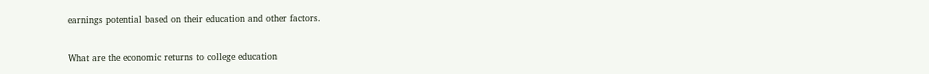earnings potential based on their education and other factors.

What are the economic returns to college education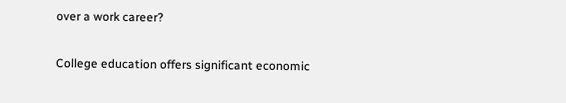over a work career?

College education offers significant economic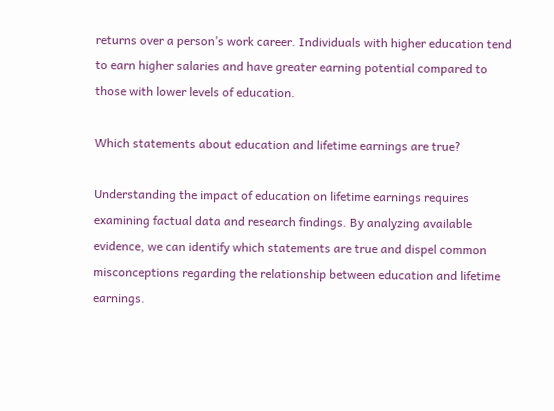returns over a person’s work career. Individuals with higher education tend to earn higher salaries and have greater earning potential compared to those with lower levels of education.

Which statements about education and lifetime earnings are true?

Understanding the impact of education on lifetime earnings requires examining factual data and research findings. By analyzing available evidence, we can identify which statements are true and dispel common misconceptions regarding the relationship between education and lifetime earnings.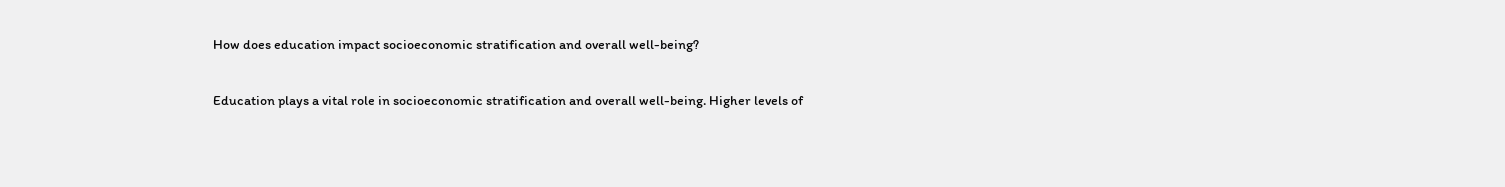How does education impact socioeconomic stratification and overall well-being?

Education plays a vital role in socioeconomic stratification and overall well-being. Higher levels of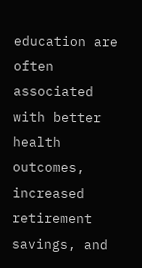education are often associated with better health outcomes, increased retirement savings, and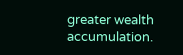greater wealth accumulation.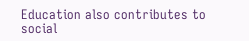Education also contributes to social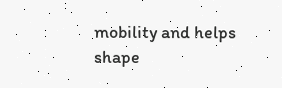mobility and helps shape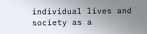individual lives and society as a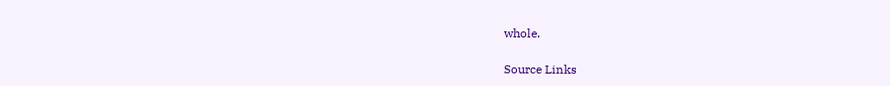whole.

Source Links